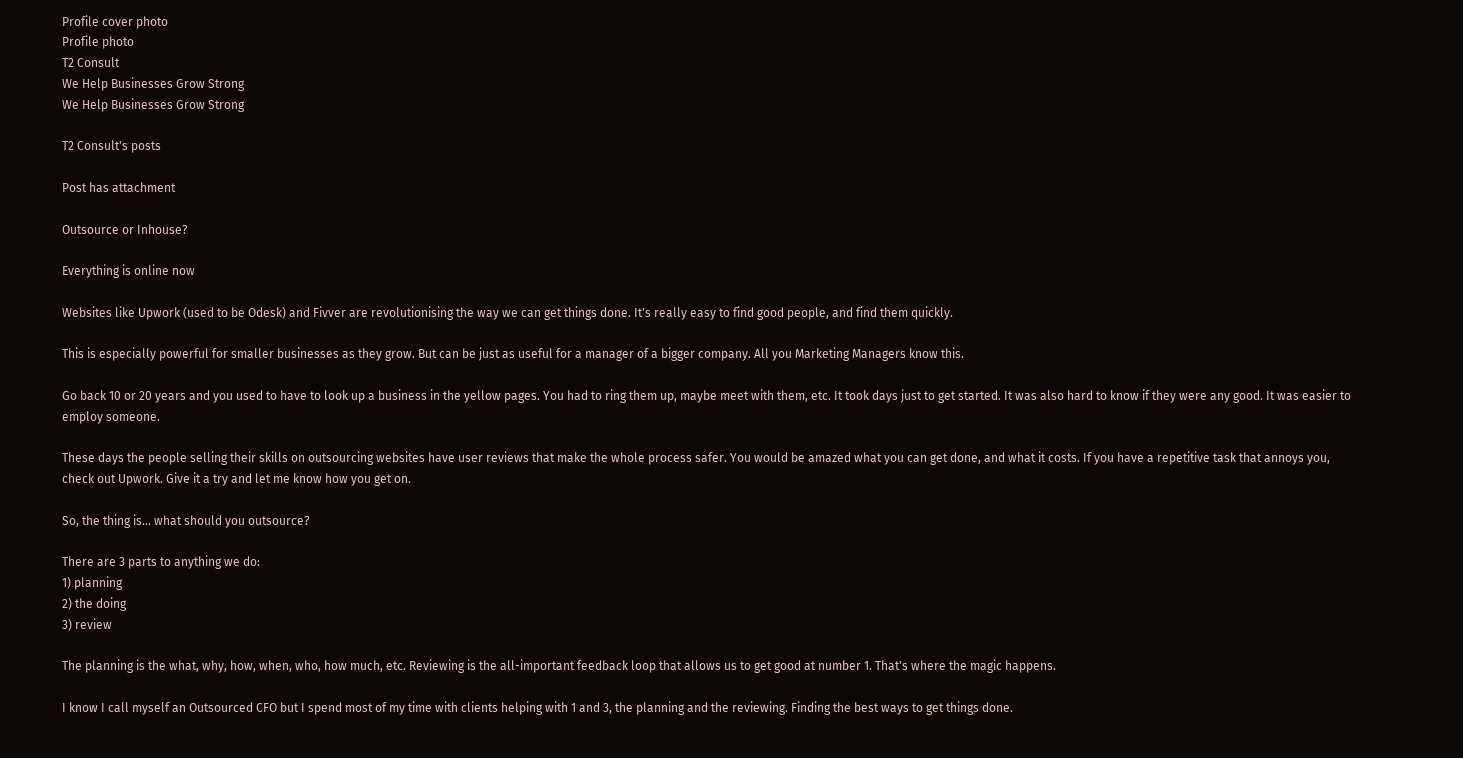Profile cover photo
Profile photo
T2 Consult
We Help Businesses Grow Strong
We Help Businesses Grow Strong

T2 Consult's posts

Post has attachment

Outsource or Inhouse?

Everything is online now

Websites like Upwork (used to be Odesk) and Fivver are revolutionising the way we can get things done. It's really easy to find good people, and find them quickly.

This is especially powerful for smaller businesses as they grow. But can be just as useful for a manager of a bigger company. All you Marketing Managers know this.

Go back 10 or 20 years and you used to have to look up a business in the yellow pages. You had to ring them up, maybe meet with them, etc. It took days just to get started. It was also hard to know if they were any good. It was easier to employ someone.

These days the people selling their skills on outsourcing websites have user reviews that make the whole process safer. You would be amazed what you can get done, and what it costs. If you have a repetitive task that annoys you, check out Upwork. Give it a try and let me know how you get on.

So, the thing is... what should you outsource?

There are 3 parts to anything we do:
1) planning
2) the doing
3) review

The planning is the what, why, how, when, who, how much, etc. Reviewing is the all-important feedback loop that allows us to get good at number 1. That's where the magic happens.

I know I call myself an Outsourced CFO but I spend most of my time with clients helping with 1 and 3, the planning and the reviewing. Finding the best ways to get things done.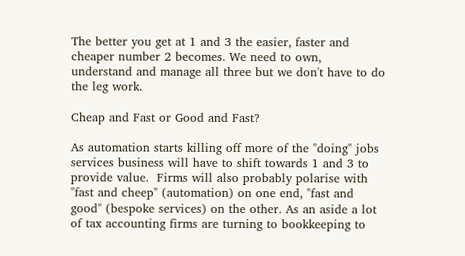The better you get at 1 and 3 the easier, faster and cheaper number 2 becomes. We need to own, understand and manage all three but we don't have to do the leg work.

Cheap and Fast or Good and Fast?

As automation starts killing off more of the "doing" jobs services business will have to shift towards 1 and 3 to provide value.  Firms will also probably polarise with "fast and cheep" (automation) on one end, "fast and good" (bespoke services) on the other. As an aside a lot of tax accounting firms are turning to bookkeeping to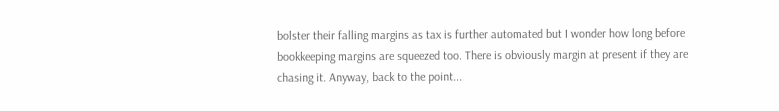bolster their falling margins as tax is further automated but I wonder how long before bookkeeping margins are squeezed too. There is obviously margin at present if they are chasing it. Anyway, back to the point...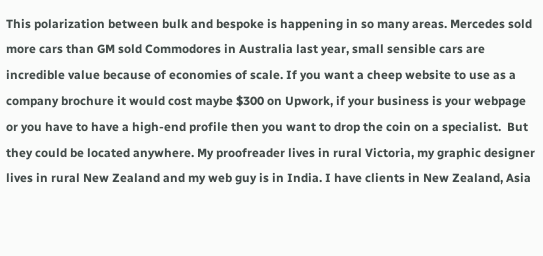This polarization between bulk and bespoke is happening in so many areas. Mercedes sold more cars than GM sold Commodores in Australia last year, small sensible cars are incredible value because of economies of scale. If you want a cheep website to use as a company brochure it would cost maybe $300 on Upwork, if your business is your webpage or you have to have a high-end profile then you want to drop the coin on a specialist.  But they could be located anywhere. My proofreader lives in rural Victoria, my graphic designer lives in rural New Zealand and my web guy is in India. I have clients in New Zealand, Asia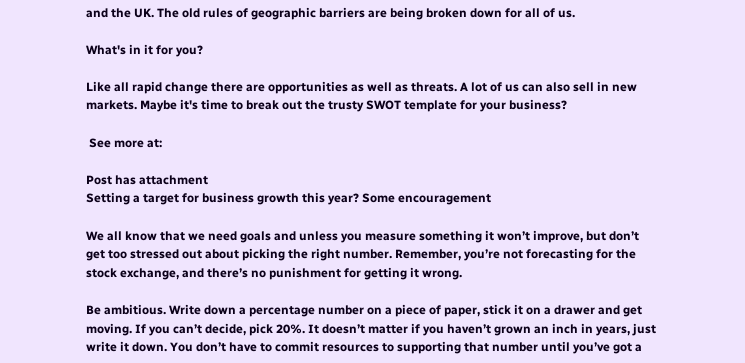and the UK. The old rules of geographic barriers are being broken down for all of us.

What's in it for you?

Like all rapid change there are opportunities as well as threats. A lot of us can also sell in new markets. Maybe it's time to break out the trusty SWOT template for your business?

 See more at:

Post has attachment
Setting a target for business growth this year? Some encouragement

We all know that we need goals and unless you measure something it won’t improve, but don’t get too stressed out about picking the right number. Remember, you’re not forecasting for the stock exchange, and there’s no punishment for getting it wrong.

Be ambitious. Write down a percentage number on a piece of paper, stick it on a drawer and get moving. If you can’t decide, pick 20%. It doesn’t matter if you haven’t grown an inch in years, just write it down. You don’t have to commit resources to supporting that number until you’ve got a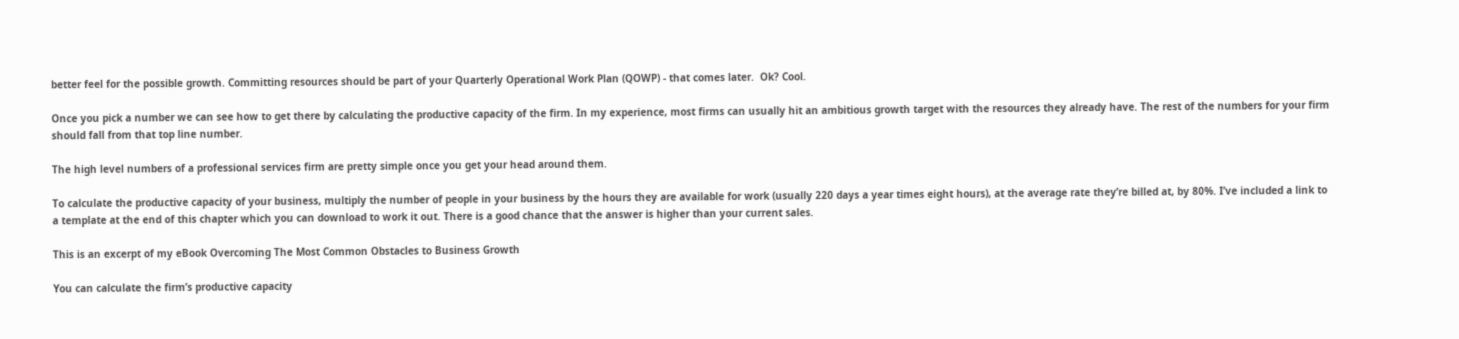better feel for the possible growth. Committing resources should be part of your Quarterly Operational Work Plan (QOWP) - that comes later.  Ok? Cool.

Once you pick a number we can see how to get there by calculating the productive capacity of the firm. In my experience, most firms can usually hit an ambitious growth target with the resources they already have. The rest of the numbers for your firm should fall from that top line number.

The high level numbers of a professional services firm are pretty simple once you get your head around them.

To calculate the productive capacity of your business, multiply the number of people in your business by the hours they are available for work (usually 220 days a year times eight hours), at the average rate they’re billed at, by 80%. I’ve included a link to a template at the end of this chapter which you can download to work it out. There is a good chance that the answer is higher than your current sales.

This is an excerpt of my eBook Overcoming The Most Common Obstacles to Business Growth

You can calculate the firm’s productive capacity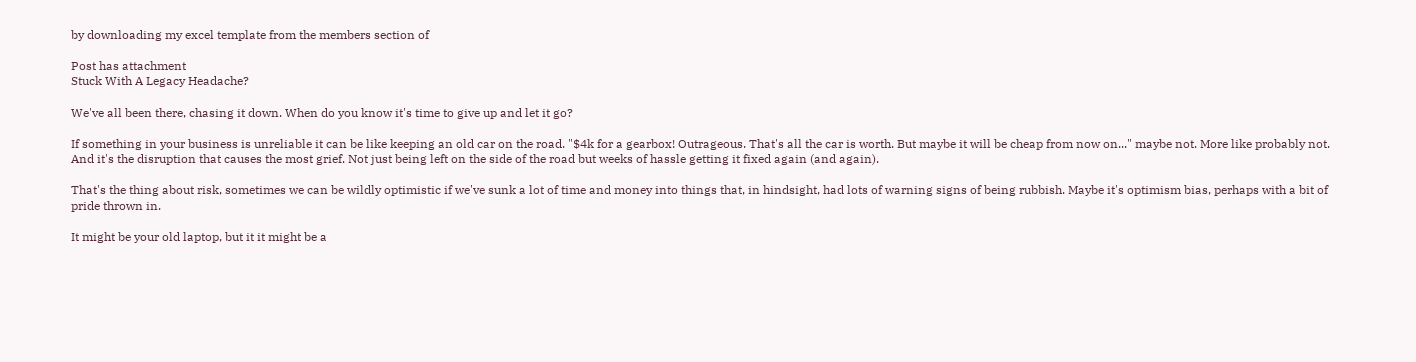by downloading my excel template from the members section of

Post has attachment
Stuck With A Legacy Headache?

We've all been there, chasing it down. When do you know it's time to give up and let it go?

If something in your business is unreliable it can be like keeping an old car on the road. "$4k for a gearbox! Outrageous. That's all the car is worth. But maybe it will be cheap from now on..." maybe not. More like probably not. And it's the disruption that causes the most grief. Not just being left on the side of the road but weeks of hassle getting it fixed again (and again).

That's the thing about risk, sometimes we can be wildly optimistic if we've sunk a lot of time and money into things that, in hindsight, had lots of warning signs of being rubbish. Maybe it's optimism bias, perhaps with a bit of pride thrown in.

It might be your old laptop, but it it might be a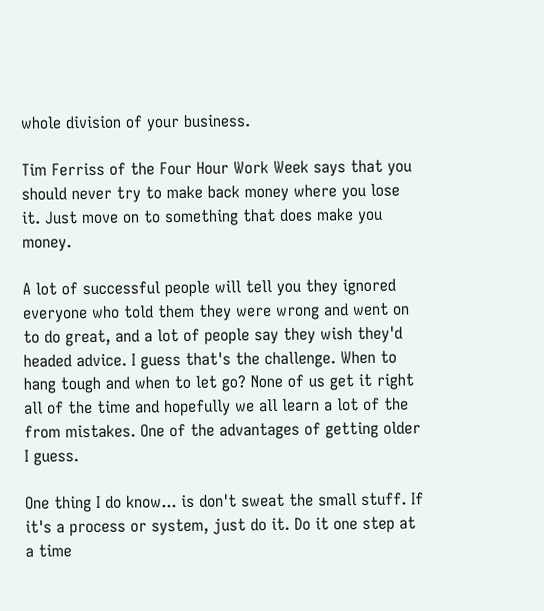whole division of your business.

Tim Ferriss of the Four Hour Work Week says that you should never try to make back money where you lose it. Just move on to something that does make you money.

A lot of successful people will tell you they ignored everyone who told them they were wrong and went on to do great, and a lot of people say they wish they'd headed advice. I guess that's the challenge. When to hang tough and when to let go? None of us get it right all of the time and hopefully we all learn a lot of the from mistakes. One of the advantages of getting older I guess.

One thing I do know... is don't sweat the small stuff. If it's a process or system, just do it. Do it one step at a time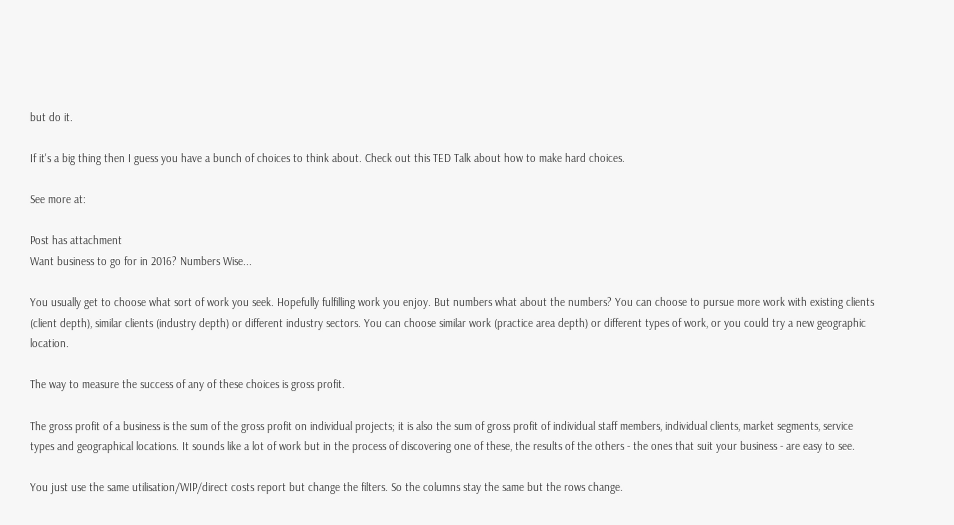but do it.

If it's a big thing then I guess you have a bunch of choices to think about. Check out this TED Talk about how to make hard choices.

See more at:

Post has attachment
Want business to go for in 2016? Numbers Wise...

You usually get to choose what sort of work you seek. Hopefully fulfilling work you enjoy. But numbers what about the numbers? You can choose to pursue more work with existing clients (client depth), similar clients (industry depth) or different industry sectors. You can choose similar work (practice area depth) or different types of work, or you could try a new geographic location.

The way to measure the success of any of these choices is gross profit.

The gross profit of a business is the sum of the gross profit on individual projects; it is also the sum of gross profit of individual staff members, individual clients, market segments, service types and geographical locations. It sounds like a lot of work but in the process of discovering one of these, the results of the others - the ones that suit your business - are easy to see.

You just use the same utilisation/WIP/direct costs report but change the filters. So the columns stay the same but the rows change.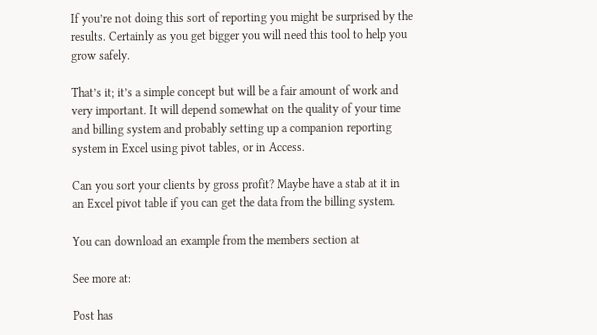If you’re not doing this sort of reporting you might be surprised by the results. Certainly as you get bigger you will need this tool to help you grow safely.

That’s it; it’s a simple concept but will be a fair amount of work and very important. It will depend somewhat on the quality of your time and billing system and probably setting up a companion reporting system in Excel using pivot tables, or in Access.

Can you sort your clients by gross profit? Maybe have a stab at it in an Excel pivot table if you can get the data from the billing system.

You can download an example from the members section at

See more at:

Post has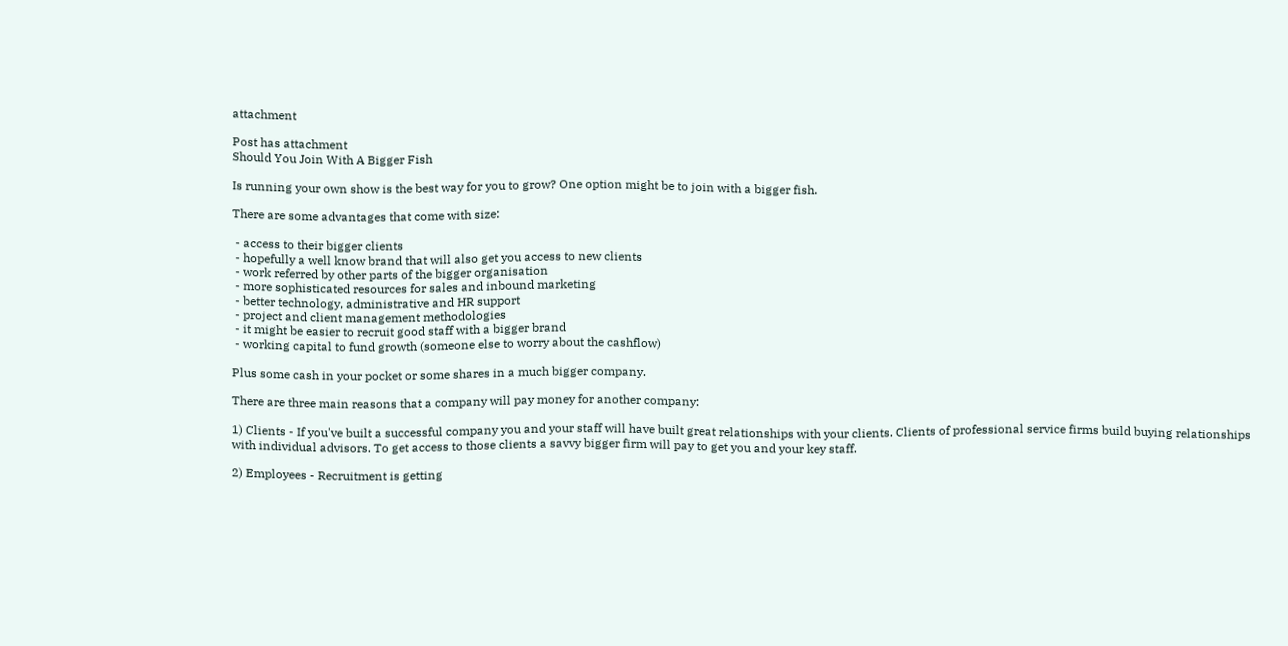attachment

Post has attachment
Should You Join With A Bigger Fish

Is running your own show is the best way for you to grow? One option might be to join with a bigger fish.

There are some advantages that come with size:

 - access to their bigger clients
 - hopefully a well know brand that will also get you access to new clients
 - work referred by other parts of the bigger organisation
 - more sophisticated resources for sales and inbound marketing
 - better technology, administrative and HR support
 - project and client management methodologies
 - it might be easier to recruit good staff with a bigger brand
 - working capital to fund growth (someone else to worry about the cashflow)

Plus some cash in your pocket or some shares in a much bigger company.

There are three main reasons that a company will pay money for another company:

1) Clients - If you've built a successful company you and your staff will have built great relationships with your clients. Clients of professional service firms build buying relationships with individual advisors. To get access to those clients a savvy bigger firm will pay to get you and your key staff.

2) Employees - Recruitment is getting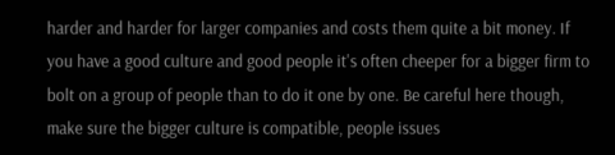harder and harder for larger companies and costs them quite a bit money. If you have a good culture and good people it's often cheeper for a bigger firm to bolt on a group of people than to do it one by one. Be careful here though, make sure the bigger culture is compatible, people issues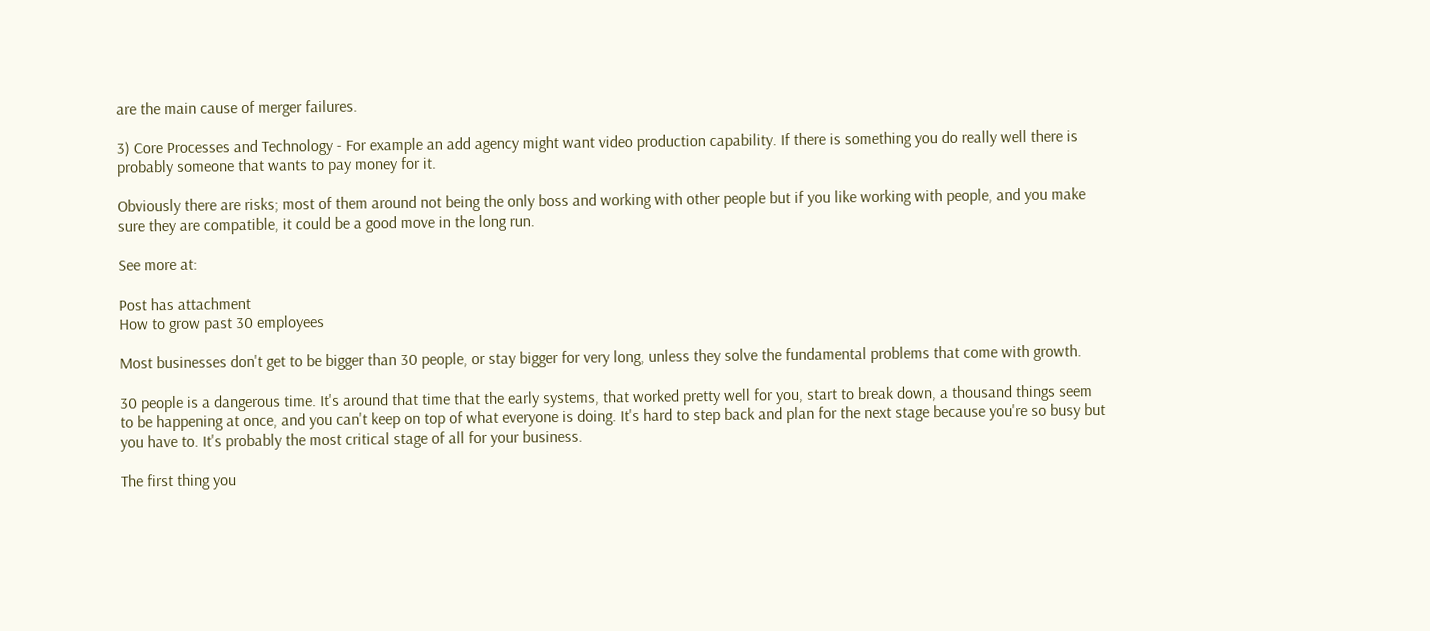are the main cause of merger failures.

3) Core Processes and Technology - For example an add agency might want video production capability. If there is something you do really well there is probably someone that wants to pay money for it.

Obviously there are risks; most of them around not being the only boss and working with other people but if you like working with people, and you make sure they are compatible, it could be a good move in the long run.

See more at:

Post has attachment
How to grow past 30 employees

Most businesses don't get to be bigger than 30 people, or stay bigger for very long, unless they solve the fundamental problems that come with growth.

30 people is a dangerous time. It's around that time that the early systems, that worked pretty well for you, start to break down, a thousand things seem to be happening at once, and you can't keep on top of what everyone is doing. It's hard to step back and plan for the next stage because you're so busy but you have to. It's probably the most critical stage of all for your business.

The first thing you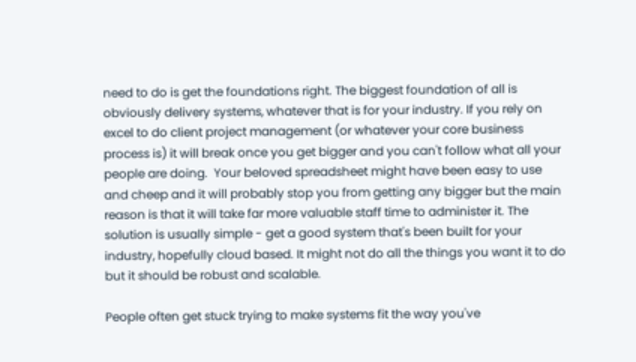need to do is get the foundations right. The biggest foundation of all is obviously delivery systems, whatever that is for your industry. If you rely on excel to do client project management (or whatever your core business process is) it will break once you get bigger and you can't follow what all your people are doing.  Your beloved spreadsheet might have been easy to use and cheep and it will probably stop you from getting any bigger but the main reason is that it will take far more valuable staff time to administer it. The solution is usually simple - get a good system that's been built for your industry, hopefully cloud based. It might not do all the things you want it to do but it should be robust and scalable.

People often get stuck trying to make systems fit the way you've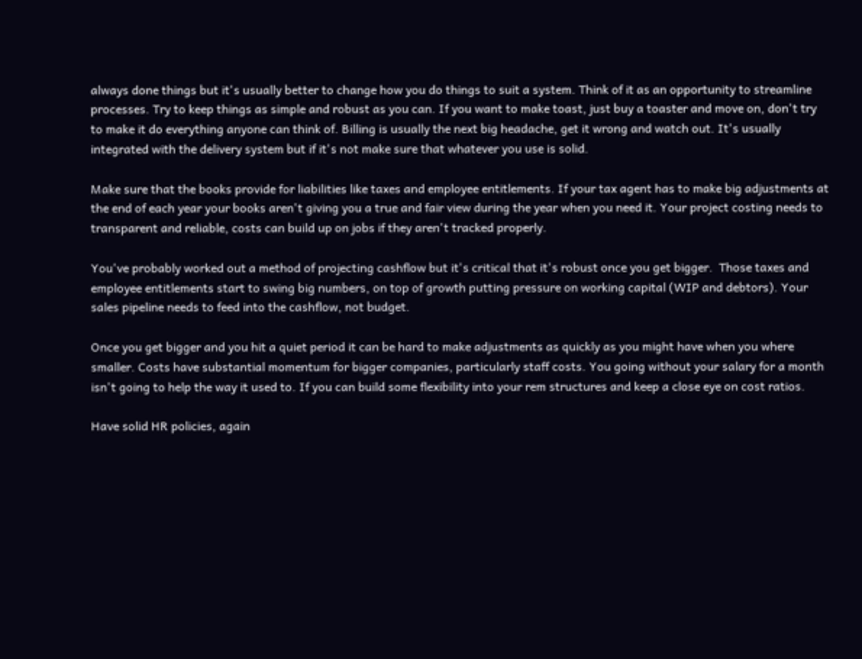always done things but it's usually better to change how you do things to suit a system. Think of it as an opportunity to streamline processes. Try to keep things as simple and robust as you can. If you want to make toast, just buy a toaster and move on, don't try to make it do everything anyone can think of. Billing is usually the next big headache, get it wrong and watch out. It's usually integrated with the delivery system but if it's not make sure that whatever you use is solid.

Make sure that the books provide for liabilities like taxes and employee entitlements. If your tax agent has to make big adjustments at the end of each year your books aren't giving you a true and fair view during the year when you need it. Your project costing needs to transparent and reliable, costs can build up on jobs if they aren't tracked properly.

You've probably worked out a method of projecting cashflow but it's critical that it's robust once you get bigger.  Those taxes and employee entitlements start to swing big numbers, on top of growth putting pressure on working capital (WIP and debtors). Your sales pipeline needs to feed into the cashflow, not budget.

Once you get bigger and you hit a quiet period it can be hard to make adjustments as quickly as you might have when you where smaller. Costs have substantial momentum for bigger companies, particularly staff costs. You going without your salary for a month isn't going to help the way it used to. If you can build some flexibility into your rem structures and keep a close eye on cost ratios.

Have solid HR policies, again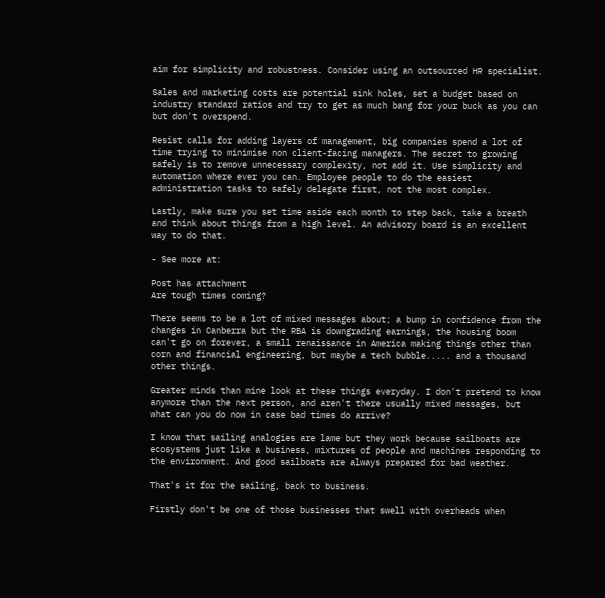aim for simplicity and robustness. Consider using an outsourced HR specialist.

Sales and marketing costs are potential sink holes, set a budget based on industry standard ratios and try to get as much bang for your buck as you can but don't overspend.

Resist calls for adding layers of management, big companies spend a lot of time trying to minimise non client-facing managers. The secret to growing safely is to remove unnecessary complexity, not add it. Use simplicity and automation where ever you can. Employee people to do the easiest administration tasks to safely delegate first, not the most complex.

Lastly, make sure you set time aside each month to step back, take a breath and think about things from a high level. An advisory board is an excellent way to do that.

- See more at:

Post has attachment
Are tough times coming?

There seems to be a lot of mixed messages about; a bump in confidence from the changes in Canberra but the RBA is downgrading earnings, the housing boom can't go on forever, a small renaissance in America making things other than corn and financial engineering, but maybe a tech bubble..... and a thousand other things.

Greater minds than mine look at these things everyday. I don't pretend to know anymore than the next person, and aren't there usually mixed messages, but what can you do now in case bad times do arrive?

I know that sailing analogies are lame but they work because sailboats are ecosystems just like a business, mixtures of people and machines responding to the environment. And good sailboats are always prepared for bad weather.

That's it for the sailing, back to business.

Firstly don't be one of those businesses that swell with overheads when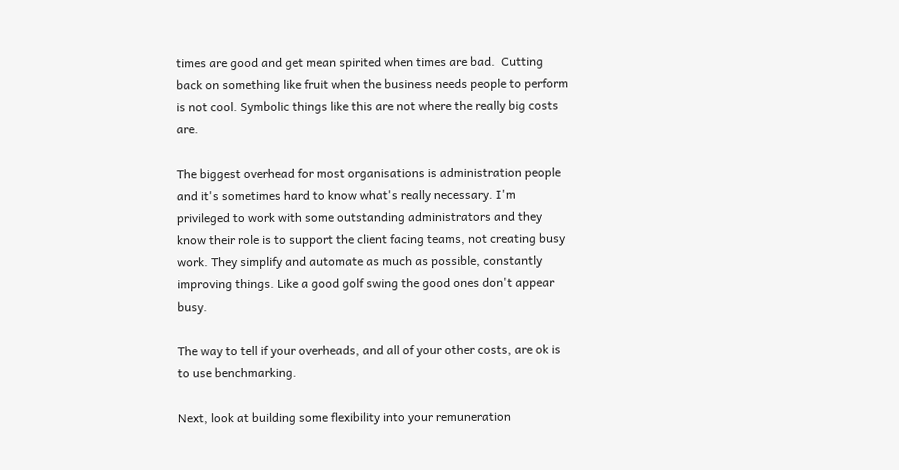times are good and get mean spirited when times are bad.  Cutting back on something like fruit when the business needs people to perform is not cool. Symbolic things like this are not where the really big costs are.

The biggest overhead for most organisations is administration people and it's sometimes hard to know what's really necessary. I'm privileged to work with some outstanding administrators and they know their role is to support the client facing teams, not creating busy work. They simplify and automate as much as possible, constantly improving things. Like a good golf swing the good ones don't appear busy.

The way to tell if your overheads, and all of your other costs, are ok is to use benchmarking.

Next, look at building some flexibility into your remuneration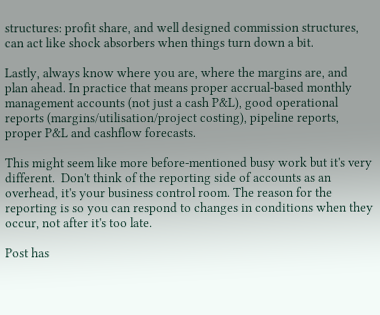structures: profit share, and well designed commission structures, can act like shock absorbers when things turn down a bit.

Lastly, always know where you are, where the margins are, and plan ahead. In practice that means proper accrual-based monthly management accounts (not just a cash P&L), good operational reports (margins/utilisation/project costing), pipeline reports, proper P&L and cashflow forecasts.

This might seem like more before-mentioned busy work but it's very different.  Don't think of the reporting side of accounts as an overhead, it's your business control room. The reason for the reporting is so you can respond to changes in conditions when they occur, not after it's too late.

Post has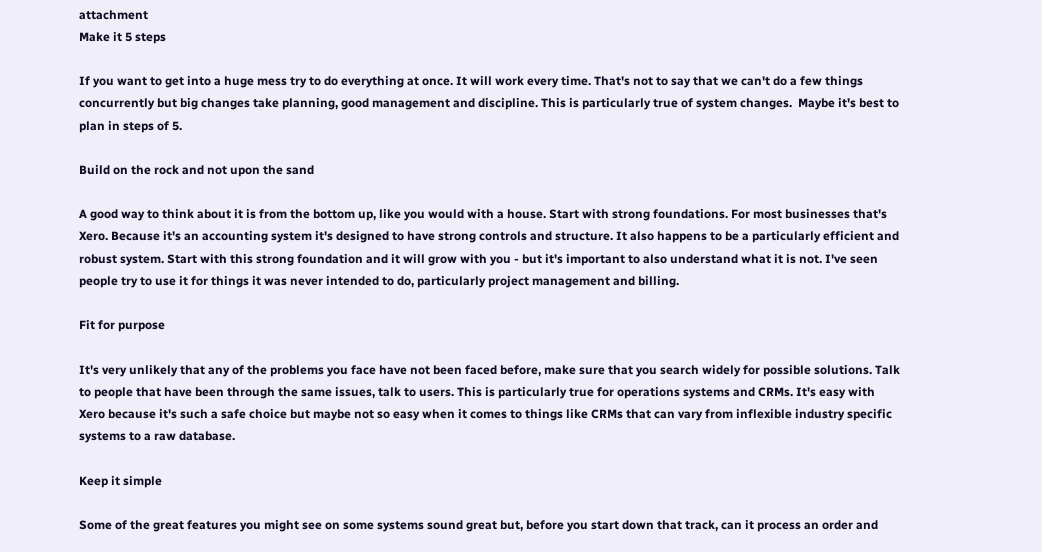attachment
Make it 5 steps

If you want to get into a huge mess try to do everything at once. It will work every time. That's not to say that we can't do a few things concurrently but big changes take planning, good management and discipline. This is particularly true of system changes.  Maybe it's best to plan in steps of 5.

Build on the rock and not upon the sand

A good way to think about it is from the bottom up, like you would with a house. Start with strong foundations. For most businesses that's Xero. Because it's an accounting system it's designed to have strong controls and structure. It also happens to be a particularly efficient and robust system. Start with this strong foundation and it will grow with you - but it's important to also understand what it is not. I've seen people try to use it for things it was never intended to do, particularly project management and billing.

Fit for purpose

It's very unlikely that any of the problems you face have not been faced before, make sure that you search widely for possible solutions. Talk to people that have been through the same issues, talk to users. This is particularly true for operations systems and CRMs. It's easy with Xero because it's such a safe choice but maybe not so easy when it comes to things like CRMs that can vary from inflexible industry specific systems to a raw database.

Keep it simple

Some of the great features you might see on some systems sound great but, before you start down that track, can it process an order and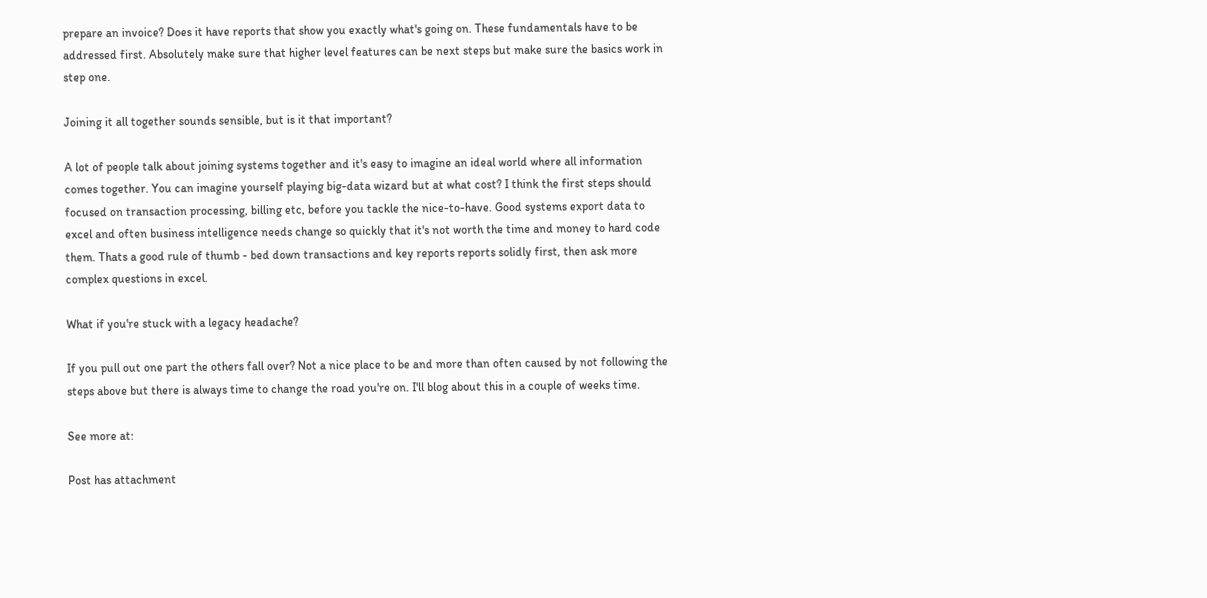prepare an invoice? Does it have reports that show you exactly what's going on. These fundamentals have to be addressed first. Absolutely make sure that higher level features can be next steps but make sure the basics work in step one.

Joining it all together sounds sensible, but is it that important?

A lot of people talk about joining systems together and it's easy to imagine an ideal world where all information comes together. You can imagine yourself playing big-data wizard but at what cost? I think the first steps should focused on transaction processing, billing etc, before you tackle the nice-to-have. Good systems export data to excel and often business intelligence needs change so quickly that it's not worth the time and money to hard code them. Thats a good rule of thumb - bed down transactions and key reports reports solidly first, then ask more complex questions in excel.

What if you're stuck with a legacy headache?

If you pull out one part the others fall over? Not a nice place to be and more than often caused by not following the steps above but there is always time to change the road you're on. I'll blog about this in a couple of weeks time.

See more at:

Post has attachment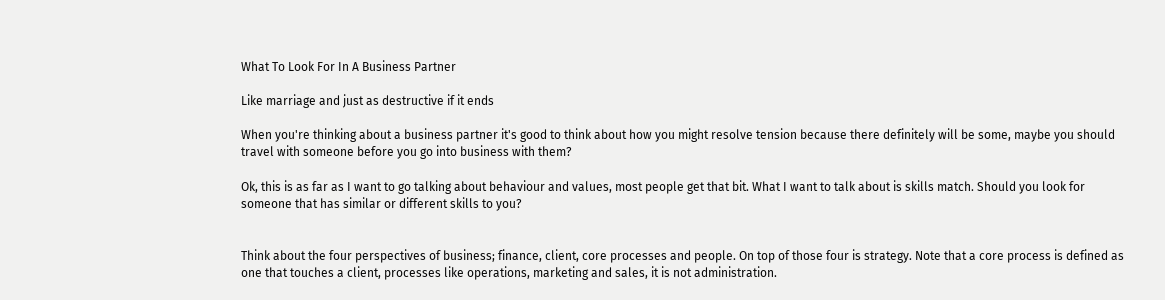What To Look For In A Business Partner

Like marriage and just as destructive if it ends

When you're thinking about a business partner it's good to think about how you might resolve tension because there definitely will be some, maybe you should travel with someone before you go into business with them?

Ok, this is as far as I want to go talking about behaviour and values, most people get that bit. What I want to talk about is skills match. Should you look for someone that has similar or different skills to you?


Think about the four perspectives of business; finance, client, core processes and people. On top of those four is strategy. Note that a core process is defined as one that touches a client, processes like operations, marketing and sales, it is not administration.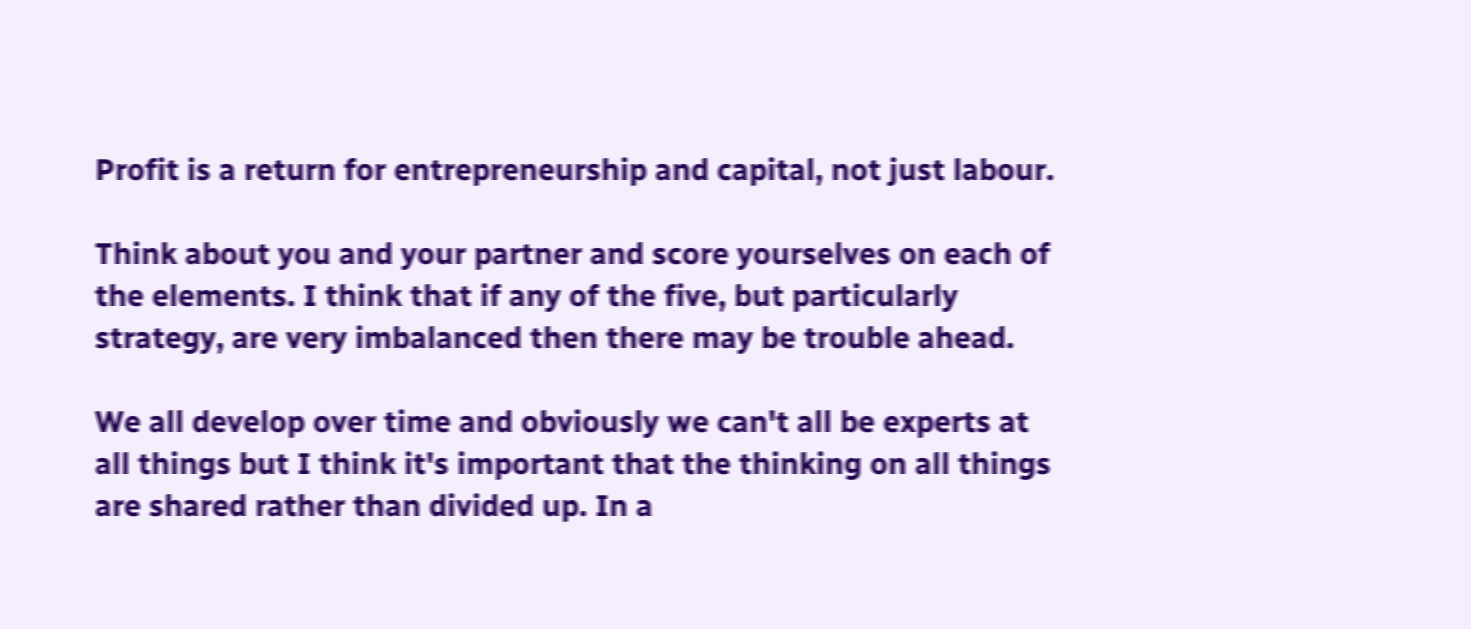Profit is a return for entrepreneurship and capital, not just labour.

Think about you and your partner and score yourselves on each of the elements. I think that if any of the five, but particularly strategy, are very imbalanced then there may be trouble ahead.

We all develop over time and obviously we can't all be experts at all things but I think it's important that the thinking on all things are shared rather than divided up. In a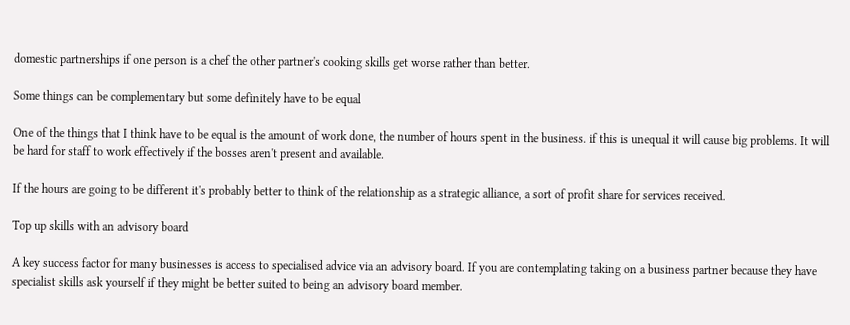domestic partnerships if one person is a chef the other partner's cooking skills get worse rather than better.

Some things can be complementary but some definitely have to be equal

One of the things that I think have to be equal is the amount of work done, the number of hours spent in the business. if this is unequal it will cause big problems. It will be hard for staff to work effectively if the bosses aren't present and available.

If the hours are going to be different it's probably better to think of the relationship as a strategic alliance, a sort of profit share for services received.

Top up skills with an advisory board

A key success factor for many businesses is access to specialised advice via an advisory board. If you are contemplating taking on a business partner because they have specialist skills ask yourself if they might be better suited to being an advisory board member.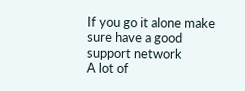If you go it alone make sure have a good support network
A lot of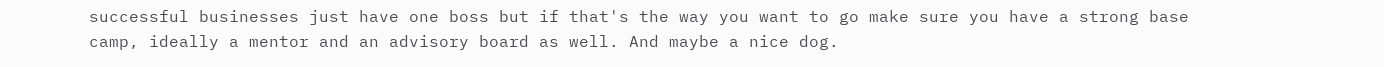successful businesses just have one boss but if that's the way you want to go make sure you have a strong base camp, ideally a mentor and an advisory board as well. And maybe a nice dog.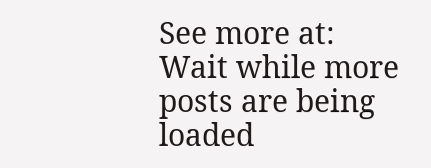See more at:
Wait while more posts are being loaded